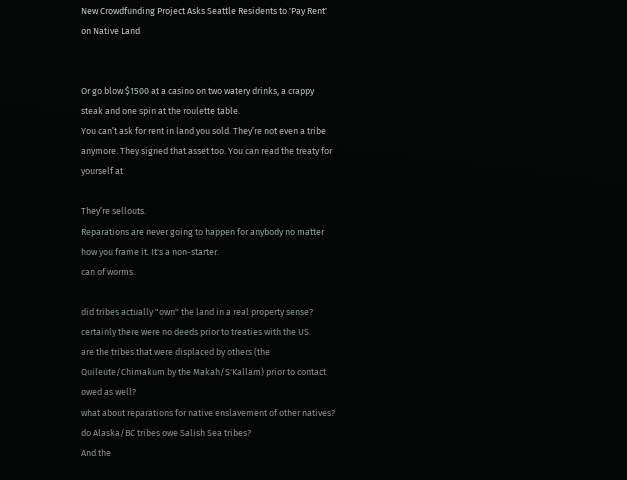New Crowdfunding Project Asks Seattle Residents to 'Pay Rent' on Native Land


Or go blow $1500 at a casino on two watery drinks, a crappy steak and one spin at the roulette table.
You can’t ask for rent in land you sold. They’re not even a tribe anymore. They signed that asset too. You can read the treaty for yourself at

They’re sellouts.
Reparations are never going to happen for anybody no matter how you frame it. It's a non-starter.
can of worms.

did tribes actually "own" the land in a real property sense? certainly there were no deeds prior to treaties with the US.
are the tribes that were displaced by others (the Quileute/Chimakum by the Makah/S'Kallam) prior to contact owed as well?
what about reparations for native enslavement of other natives? do Alaska/BC tribes owe Salish Sea tribes?
And the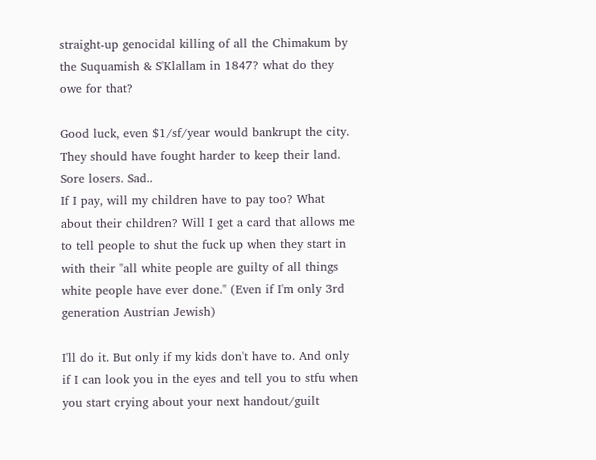straight-up genocidal killing of all the Chimakum by the Suquamish & S'Klallam in 1847? what do they owe for that?

Good luck, even $1/sf/year would bankrupt the city.
They should have fought harder to keep their land. Sore losers. Sad..
If I pay, will my children have to pay too? What about their children? Will I get a card that allows me to tell people to shut the fuck up when they start in with their "all white people are guilty of all things white people have ever done." (Even if I'm only 3rd generation Austrian Jewish)

I'll do it. But only if my kids don't have to. And only if I can look you in the eyes and tell you to stfu when you start crying about your next handout/guilt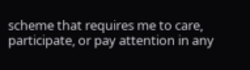scheme that requires me to care, participate, or pay attention in any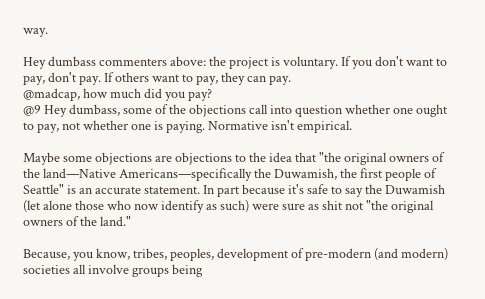way.

Hey dumbass commenters above: the project is voluntary. If you don't want to pay, don't pay. If others want to pay, they can pay.
@madcap, how much did you pay?
@9 Hey dumbass, some of the objections call into question whether one ought to pay, not whether one is paying. Normative isn't empirical.

Maybe some objections are objections to the idea that "the original owners of the land—Native Americans—specifically the Duwamish, the first people of Seattle" is an accurate statement. In part because it's safe to say the Duwamish (let alone those who now identify as such) were sure as shit not "the original owners of the land."

Because, you know, tribes, peoples, development of pre-modern (and modern) societies all involve groups being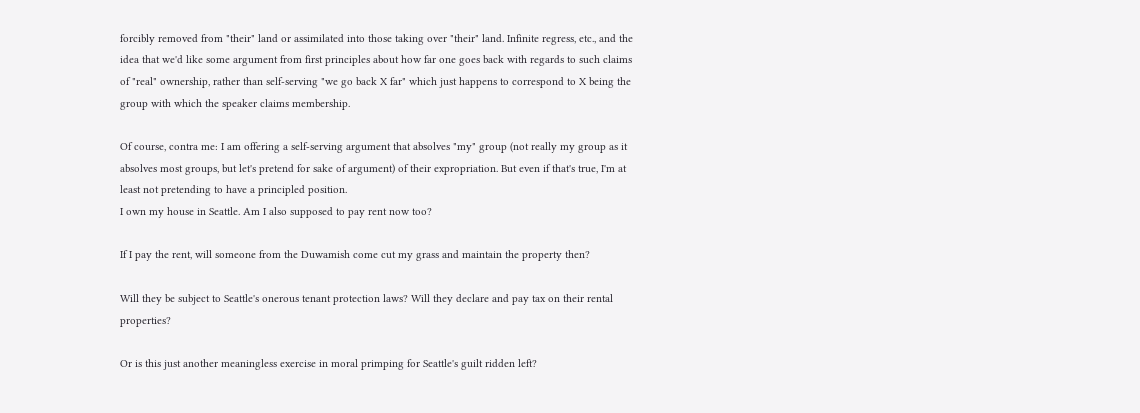forcibly removed from "their" land or assimilated into those taking over "their" land. Infinite regress, etc., and the idea that we'd like some argument from first principles about how far one goes back with regards to such claims of "real" ownership, rather than self-serving "we go back X far" which just happens to correspond to X being the group with which the speaker claims membership.

Of course, contra me: I am offering a self-serving argument that absolves "my" group (not really my group as it absolves most groups, but let's pretend for sake of argument) of their expropriation. But even if that's true, I'm at least not pretending to have a principled position.
I own my house in Seattle. Am I also supposed to pay rent now too?

If I pay the rent, will someone from the Duwamish come cut my grass and maintain the property then?

Will they be subject to Seattle's onerous tenant protection laws? Will they declare and pay tax on their rental properties?

Or is this just another meaningless exercise in moral primping for Seattle's guilt ridden left?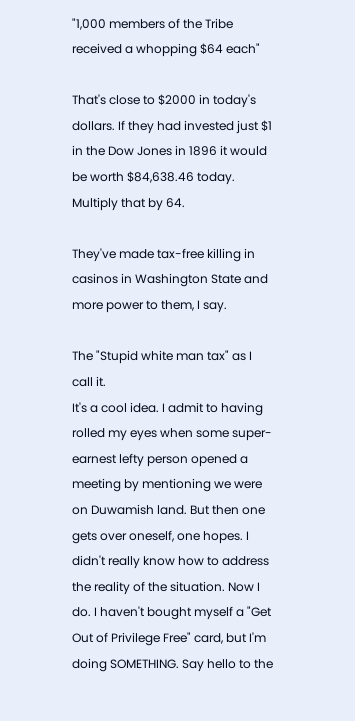"1,000 members of the Tribe received a whopping $64 each"

That's close to $2000 in today's dollars. If they had invested just $1 in the Dow Jones in 1896 it would be worth $84,638.46 today. Multiply that by 64.

They've made tax-free killing in casinos in Washington State and more power to them, I say.

The "Stupid white man tax" as I call it.
It's a cool idea. I admit to having rolled my eyes when some super-earnest lefty person opened a meeting by mentioning we were on Duwamish land. But then one gets over oneself, one hopes. I didn't really know how to address the reality of the situation. Now I do. I haven't bought myself a "Get Out of Privilege Free" card, but I'm doing SOMETHING. Say hello to the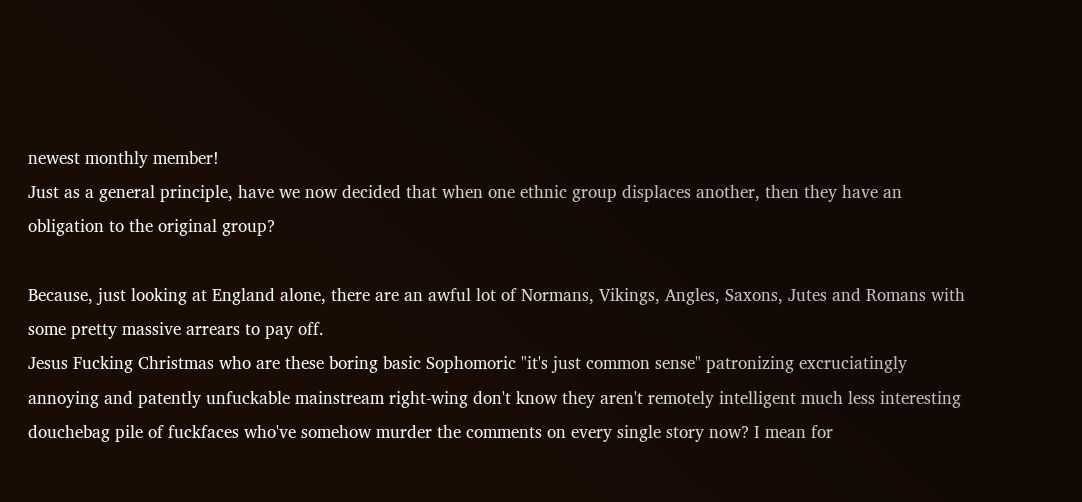newest monthly member!
Just as a general principle, have we now decided that when one ethnic group displaces another, then they have an obligation to the original group?

Because, just looking at England alone, there are an awful lot of Normans, Vikings, Angles, Saxons, Jutes and Romans with some pretty massive arrears to pay off.
Jesus Fucking Christmas who are these boring basic Sophomoric "it's just common sense" patronizing excruciatingly annoying and patently unfuckable mainstream right-wing don't know they aren't remotely intelligent much less interesting douchebag pile of fuckfaces who've somehow murder the comments on every single story now? I mean for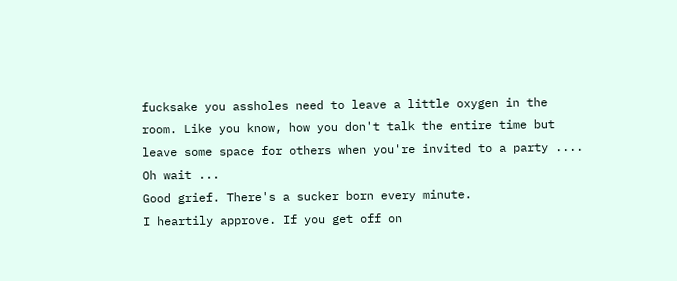fucksake you assholes need to leave a little oxygen in the room. Like you know, how you don't talk the entire time but leave some space for others when you're invited to a party .... Oh wait ...
Good grief. There's a sucker born every minute.
I heartily approve. If you get off on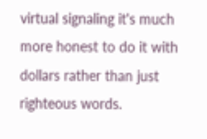virtual signaling it's much more honest to do it with dollars rather than just righteous words.